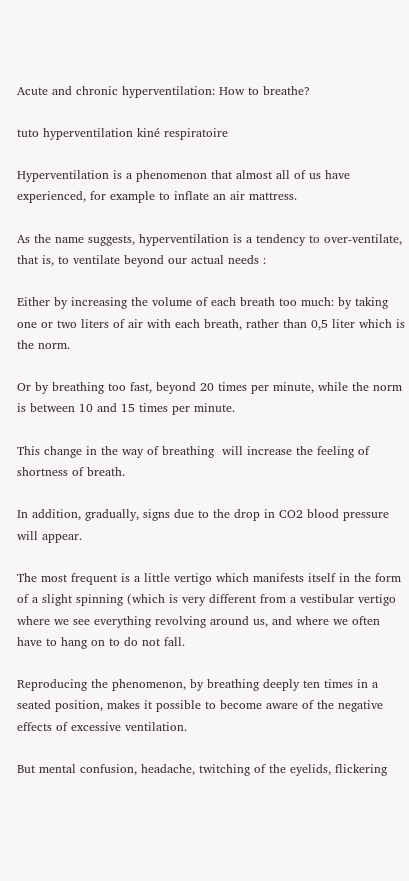Acute and chronic hyperventilation: How to breathe?

tuto hyperventilation kiné respiratoire

Hyperventilation is a phenomenon that almost all of us have experienced, for example to inflate an air mattress.

As the name suggests, hyperventilation is a tendency to over-ventilate, that is, to ventilate beyond our actual needs :

Either by increasing the volume of each breath too much: by taking one or two liters of air with each breath, rather than 0,5 liter which is the norm.

Or by breathing too fast, beyond 20 times per minute, while the norm is between 10 and 15 times per minute.

This change in the way of breathing  will increase the feeling of shortness of breath.

In addition, gradually, signs due to the drop in CO2 blood pressure will appear.

The most frequent is a little vertigo which manifests itself in the form of a slight spinning (which is very different from a vestibular vertigo where we see everything revolving around us, and where we often have to hang on to do not fall.

Reproducing the phenomenon, by breathing deeply ten times in a seated position, makes it possible to become aware of the negative effects of excessive ventilation.

But mental confusion, headache, twitching of the eyelids, flickering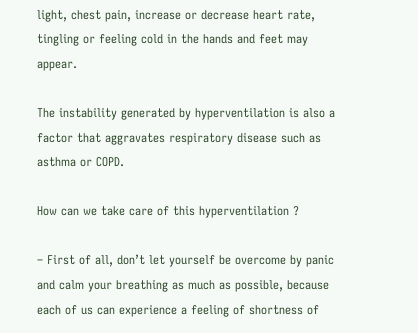light, chest pain, increase or decrease heart rate, tingling or feeling cold in the hands and feet may appear.

The instability generated by hyperventilation is also a factor that aggravates respiratory disease such as asthma or COPD.

How can we take care of this hyperventilation ?

– First of all, don’t let yourself be overcome by panic and calm your breathing as much as possible, because each of us can experience a feeling of shortness of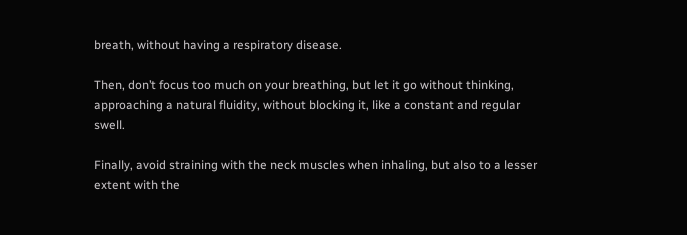breath, without having a respiratory disease.

Then, don’t focus too much on your breathing, but let it go without thinking, approaching a natural fluidity, without blocking it, like a constant and regular swell.

Finally, avoid straining with the neck muscles when inhaling, but also to a lesser extent with the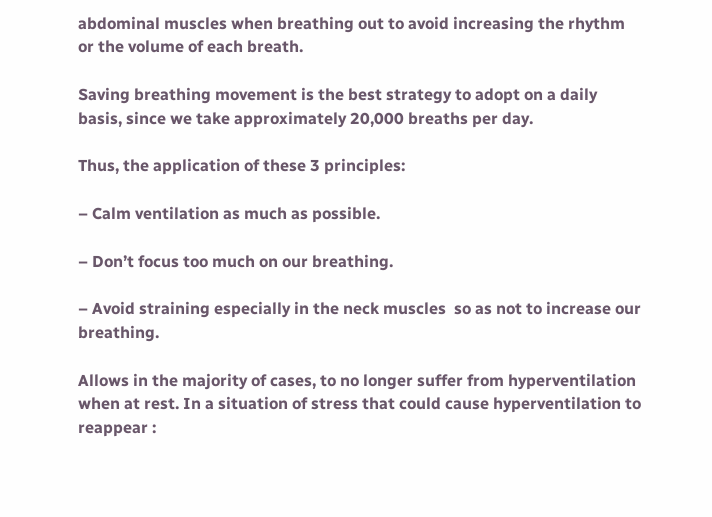abdominal muscles when breathing out to avoid increasing the rhythm or the volume of each breath.

Saving breathing movement is the best strategy to adopt on a daily basis, since we take approximately 20,000 breaths per day.

Thus, the application of these 3 principles:

– Calm ventilation as much as possible.

– Don’t focus too much on our breathing.

– Avoid straining especially in the neck muscles  so as not to increase our breathing.

Allows in the majority of cases, to no longer suffer from hyperventilation when at rest. In a situation of stress that could cause hyperventilation to reappear :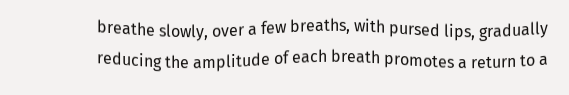breathe slowly, over a few breaths, with pursed lips, gradually reducing the amplitude of each breath promotes a return to a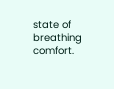state of breathing comfort.